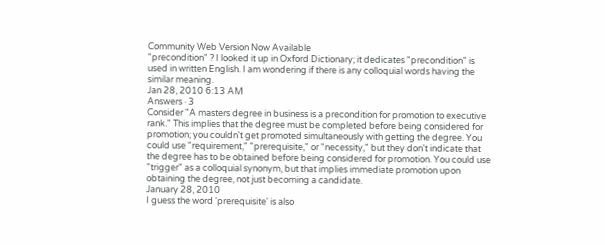Community Web Version Now Available
"precondition" ? I looked it up in Oxford Dictionary; it dedicates "precondition" is used in written English. I am wondering if there is any colloquial words having the similar meaning.
Jan 28, 2010 6:13 AM
Answers · 3
Consider "A masters degree in business is a precondition for promotion to executive rank." This implies that the degree must be completed before being considered for promotion; you couldn't get promoted simultaneously with getting the degree. You could use "requirement," "prerequisite," or "necessity," but they don't indicate that the degree has to be obtained before being considered for promotion. You could use "trigger" as a colloquial synonym, but that implies immediate promotion upon obtaining the degree, not just becoming a candidate.
January 28, 2010
I guess the word 'prerequisite' is also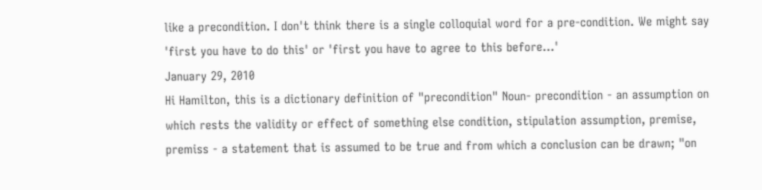like a precondition. I don't think there is a single colloquial word for a pre-condition. We might say 'first you have to do this' or 'first you have to agree to this before...'
January 29, 2010
Hi Hamilton, this is a dictionary definition of "precondition" Noun- precondition - an assumption on which rests the validity or effect of something else condition, stipulation assumption, premise, premiss - a statement that is assumed to be true and from which a conclusion can be drawn; "on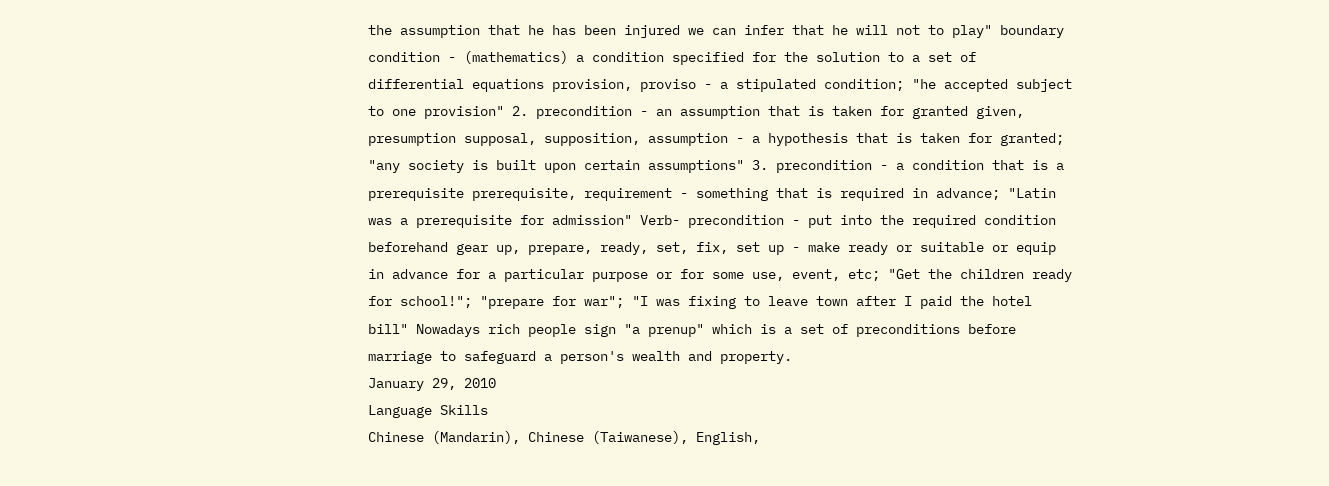the assumption that he has been injured we can infer that he will not to play" boundary condition - (mathematics) a condition specified for the solution to a set of differential equations provision, proviso - a stipulated condition; "he accepted subject to one provision" 2. precondition - an assumption that is taken for granted given, presumption supposal, supposition, assumption - a hypothesis that is taken for granted; "any society is built upon certain assumptions" 3. precondition - a condition that is a prerequisite prerequisite, requirement - something that is required in advance; "Latin was a prerequisite for admission" Verb- precondition - put into the required condition beforehand gear up, prepare, ready, set, fix, set up - make ready or suitable or equip in advance for a particular purpose or for some use, event, etc; "Get the children ready for school!"; "prepare for war"; "I was fixing to leave town after I paid the hotel bill" Nowadays rich people sign "a prenup" which is a set of preconditions before marriage to safeguard a person's wealth and property.
January 29, 2010
Language Skills
Chinese (Mandarin), Chinese (Taiwanese), English,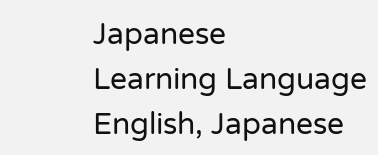Japanese
Learning Language
English, Japanese